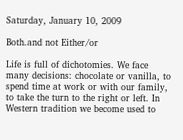Saturday, January 10, 2009

Both.and not Either/or

Life is full of dichotomies. We face many decisions: chocolate or vanilla, to spend time at work or with our family, to take the turn to the right or left. In Western tradition we become used to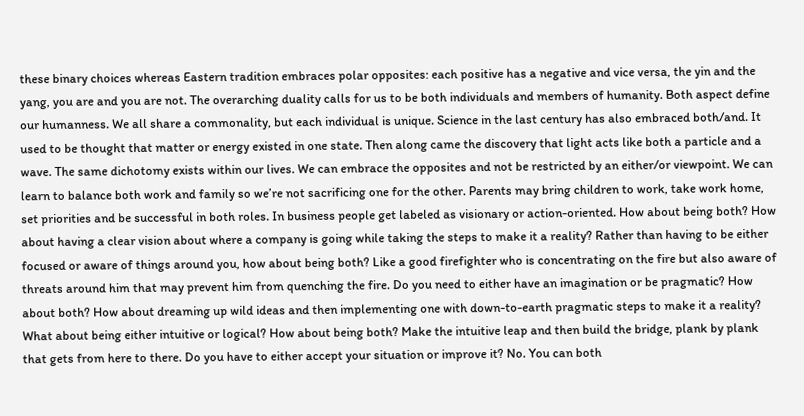these binary choices whereas Eastern tradition embraces polar opposites: each positive has a negative and vice versa, the yin and the yang, you are and you are not. The overarching duality calls for us to be both individuals and members of humanity. Both aspect define our humanness. We all share a commonality, but each individual is unique. Science in the last century has also embraced both/and. It used to be thought that matter or energy existed in one state. Then along came the discovery that light acts like both a particle and a wave. The same dichotomy exists within our lives. We can embrace the opposites and not be restricted by an either/or viewpoint. We can learn to balance both work and family so we’re not sacrificing one for the other. Parents may bring children to work, take work home, set priorities and be successful in both roles. In business people get labeled as visionary or action-oriented. How about being both? How about having a clear vision about where a company is going while taking the steps to make it a reality? Rather than having to be either focused or aware of things around you, how about being both? Like a good firefighter who is concentrating on the fire but also aware of threats around him that may prevent him from quenching the fire. Do you need to either have an imagination or be pragmatic? How about both? How about dreaming up wild ideas and then implementing one with down-to-earth pragmatic steps to make it a reality? What about being either intuitive or logical? How about being both? Make the intuitive leap and then build the bridge, plank by plank that gets from here to there. Do you have to either accept your situation or improve it? No. You can both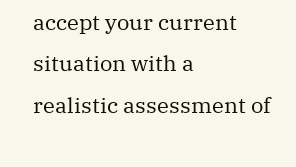accept your current situation with a realistic assessment of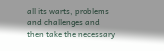all its warts, problems and challenges and then take the necessary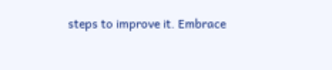steps to improve it. Embrace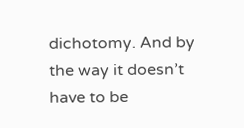dichotomy. And by the way it doesn’t have to be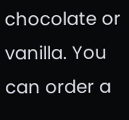chocolate or vanilla. You can order a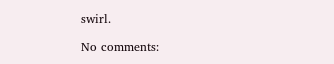swirl.

No comments: